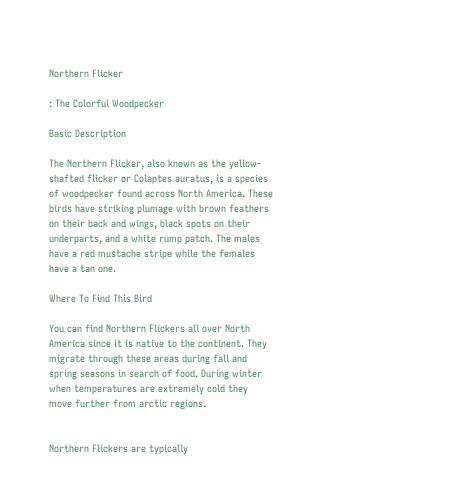Northern Flicker

: The Colorful Woodpecker

Basic Description

The Northern Flicker, also known as the yellow-shafted flicker or Colaptes auratus, is a species of woodpecker found across North America. These birds have striking plumage with brown feathers on their back and wings, black spots on their underparts, and a white rump patch. The males have a red mustache stripe while the females have a tan one.

Where To Find This Bird

You can find Northern Flickers all over North America since it is native to the continent. They migrate through these areas during fall and spring seasons in search of food. During winter when temperatures are extremely cold they move further from arctic regions.


Northern Flickers are typically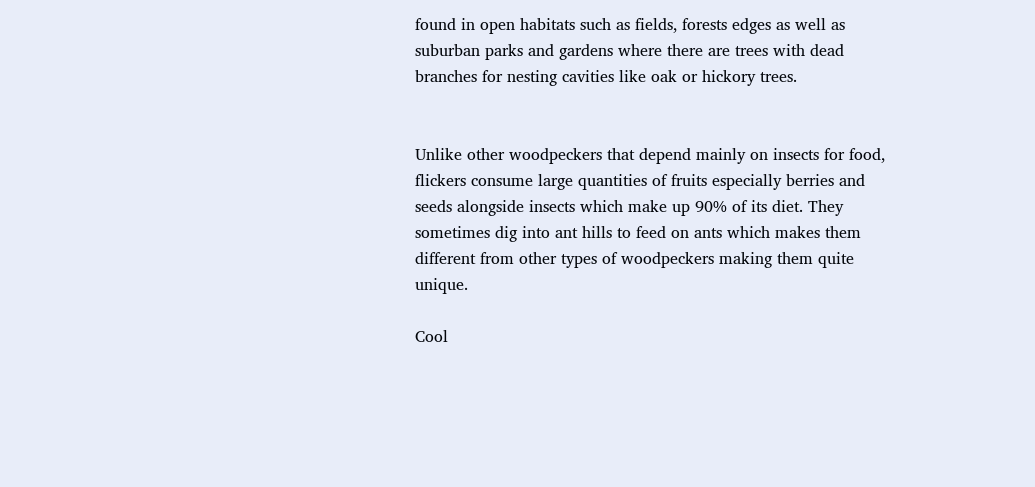found in open habitats such as fields, forests edges as well as suburban parks and gardens where there are trees with dead branches for nesting cavities like oak or hickory trees.


Unlike other woodpeckers that depend mainly on insects for food, flickers consume large quantities of fruits especially berries and seeds alongside insects which make up 90% of its diet. They sometimes dig into ant hills to feed on ants which makes them different from other types of woodpeckers making them quite unique.

Cool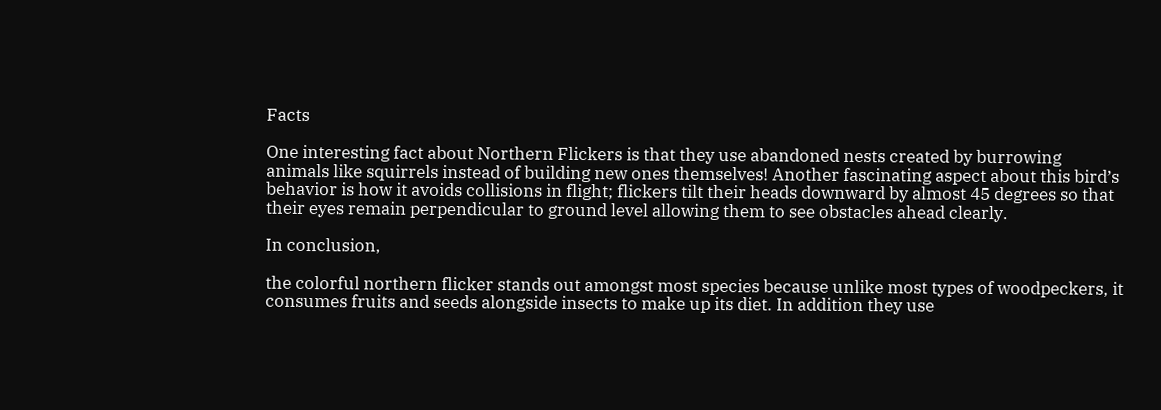Facts

One interesting fact about Northern Flickers is that they use abandoned nests created by burrowing animals like squirrels instead of building new ones themselves! Another fascinating aspect about this bird’s behavior is how it avoids collisions in flight; flickers tilt their heads downward by almost 45 degrees so that their eyes remain perpendicular to ground level allowing them to see obstacles ahead clearly.

In conclusion,

the colorful northern flicker stands out amongst most species because unlike most types of woodpeckers, it consumes fruits and seeds alongside insects to make up its diet. In addition they use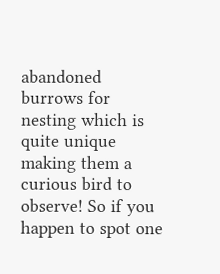abandoned burrows for nesting which is quite unique making them a curious bird to observe! So if you happen to spot one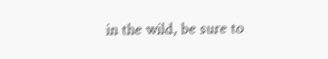in the wild, be sure to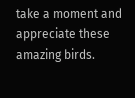take a moment and appreciate these amazing birds.